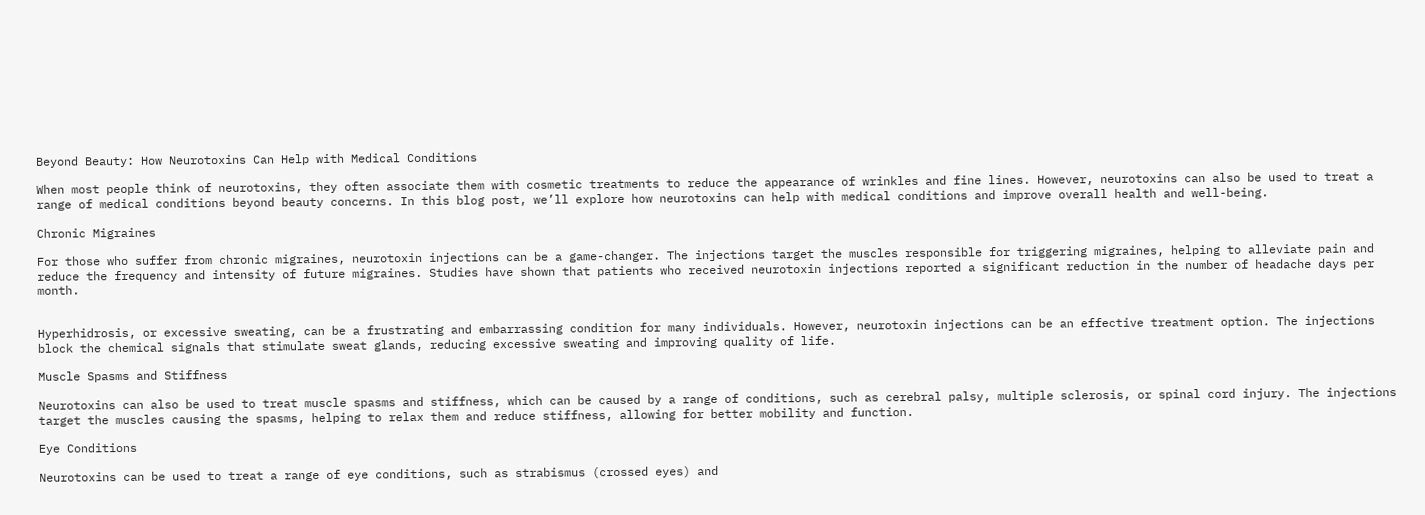Beyond Beauty: How Neurotoxins Can Help with Medical Conditions

When most people think of neurotoxins, they often associate them with cosmetic treatments to reduce the appearance of wrinkles and fine lines. However, neurotoxins can also be used to treat a range of medical conditions beyond beauty concerns. In this blog post, we’ll explore how neurotoxins can help with medical conditions and improve overall health and well-being.

Chronic Migraines

For those who suffer from chronic migraines, neurotoxin injections can be a game-changer. The injections target the muscles responsible for triggering migraines, helping to alleviate pain and reduce the frequency and intensity of future migraines. Studies have shown that patients who received neurotoxin injections reported a significant reduction in the number of headache days per month.


Hyperhidrosis, or excessive sweating, can be a frustrating and embarrassing condition for many individuals. However, neurotoxin injections can be an effective treatment option. The injections block the chemical signals that stimulate sweat glands, reducing excessive sweating and improving quality of life.

Muscle Spasms and Stiffness

Neurotoxins can also be used to treat muscle spasms and stiffness, which can be caused by a range of conditions, such as cerebral palsy, multiple sclerosis, or spinal cord injury. The injections target the muscles causing the spasms, helping to relax them and reduce stiffness, allowing for better mobility and function.

Eye Conditions

Neurotoxins can be used to treat a range of eye conditions, such as strabismus (crossed eyes) and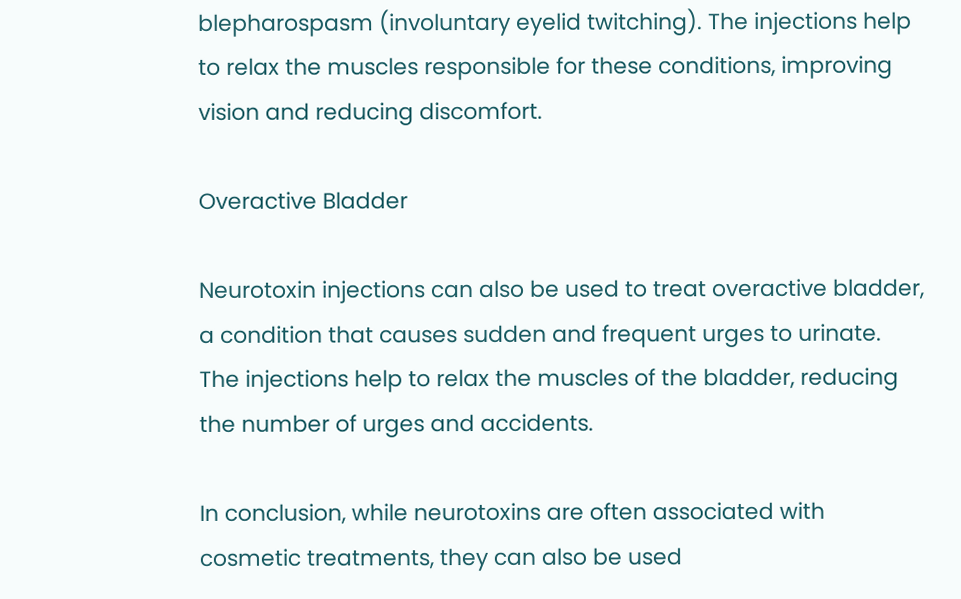blepharospasm (involuntary eyelid twitching). The injections help to relax the muscles responsible for these conditions, improving vision and reducing discomfort.

Overactive Bladder

Neurotoxin injections can also be used to treat overactive bladder, a condition that causes sudden and frequent urges to urinate. The injections help to relax the muscles of the bladder, reducing the number of urges and accidents.

In conclusion, while neurotoxins are often associated with cosmetic treatments, they can also be used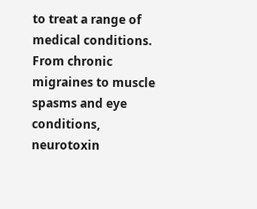to treat a range of medical conditions. From chronic migraines to muscle spasms and eye conditions, neurotoxin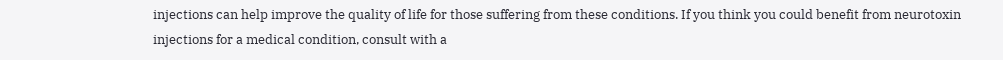injections can help improve the quality of life for those suffering from these conditions. If you think you could benefit from neurotoxin injections for a medical condition, consult with a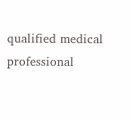qualified medical professional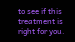to see if this treatment is right for you.